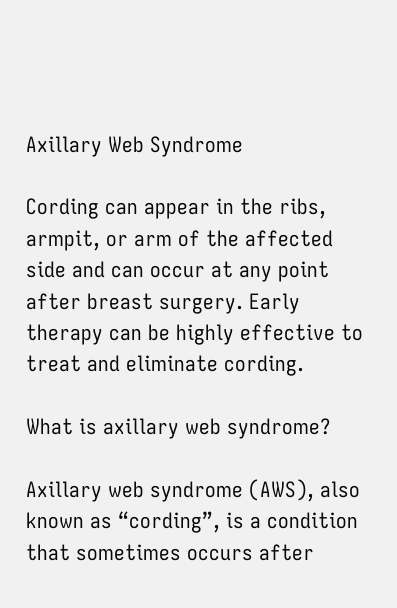Axillary Web Syndrome

Cording can appear in the ribs, armpit, or arm of the affected side and can occur at any point after breast surgery. Early therapy can be highly effective to treat and eliminate cording.

What is axillary web syndrome?

Axillary web syndrome (AWS), also known as “cording”, is a condition that sometimes occurs after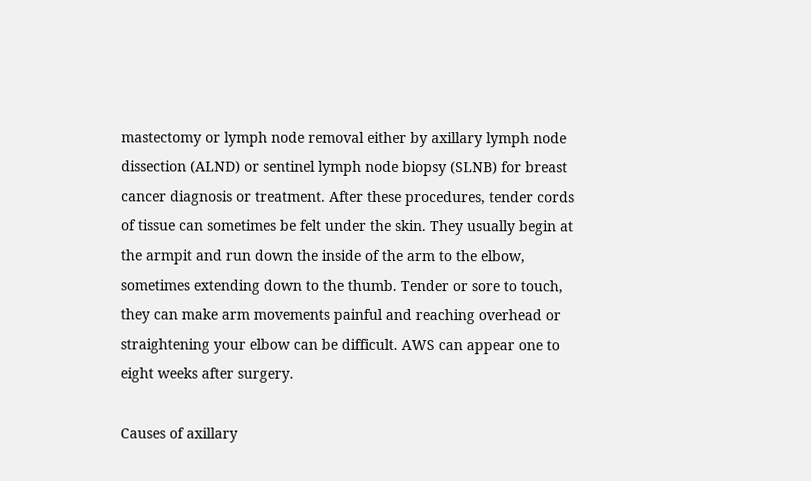mastectomy or lymph node removal either by axillary lymph node dissection (ALND) or sentinel lymph node biopsy (SLNB) for breast cancer diagnosis or treatment. After these procedures, tender cords of tissue can sometimes be felt under the skin. They usually begin at the armpit and run down the inside of the arm to the elbow, sometimes extending down to the thumb. Tender or sore to touch, they can make arm movements painful and reaching overhead or straightening your elbow can be difficult. AWS can appear one to eight weeks after surgery.

Causes of axillary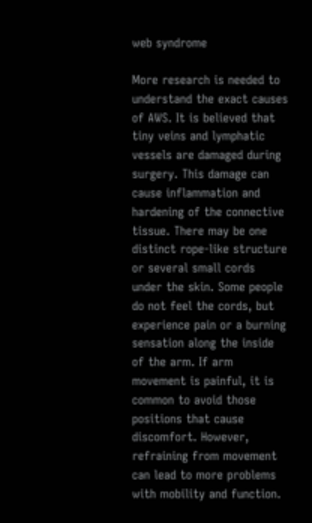web syndrome

More research is needed to understand the exact causes of AWS. It is believed that tiny veins and lymphatic vessels are damaged during surgery. This damage can cause inflammation and hardening of the connective tissue. There may be one distinct rope-like structure or several small cords under the skin. Some people do not feel the cords, but experience pain or a burning sensation along the inside of the arm. If arm movement is painful, it is common to avoid those positions that cause discomfort. However, refraining from movement can lead to more problems with mobility and function.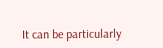It can be particularly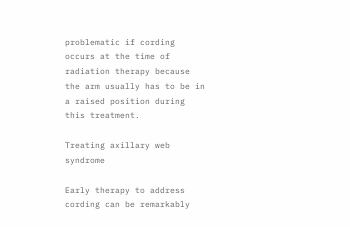problematic if cording occurs at the time of radiation therapy because the arm usually has to be in a raised position during this treatment.

Treating axillary web syndrome

Early therapy to address cording can be remarkably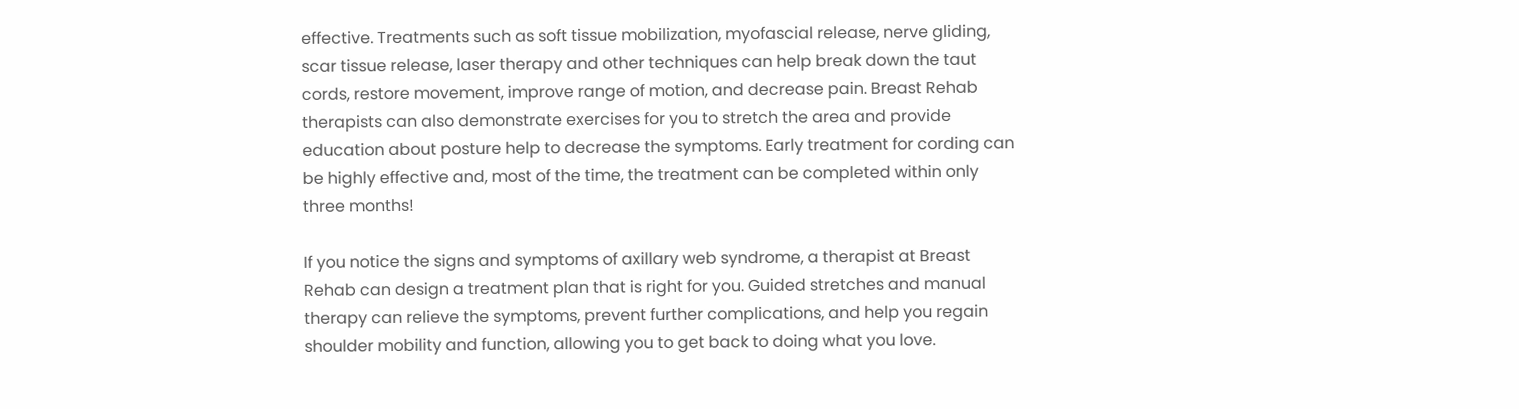effective. Treatments such as soft tissue mobilization, myofascial release, nerve gliding, scar tissue release, laser therapy and other techniques can help break down the taut cords, restore movement, improve range of motion, and decrease pain. Breast Rehab therapists can also demonstrate exercises for you to stretch the area and provide education about posture help to decrease the symptoms. Early treatment for cording can be highly effective and, most of the time, the treatment can be completed within only three months!

If you notice the signs and symptoms of axillary web syndrome, a therapist at Breast Rehab can design a treatment plan that is right for you. Guided stretches and manual therapy can relieve the symptoms, prevent further complications, and help you regain shoulder mobility and function, allowing you to get back to doing what you love.